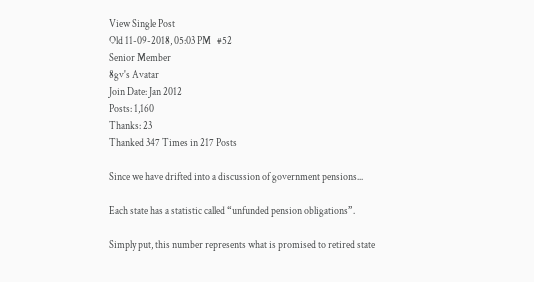View Single Post
Old 11-09-2018, 05:03 PM   #52
Senior Member
8gv's Avatar
Join Date: Jan 2012
Posts: 1,160
Thanks: 23
Thanked 347 Times in 217 Posts

Since we have drifted into a discussion of government pensions...

Each state has a statistic called “unfunded pension obligations”.

Simply put, this number represents what is promised to retired state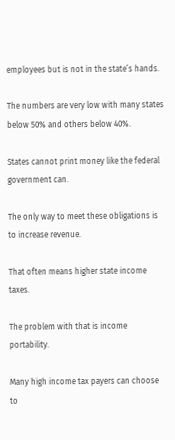employees but is not in the state’s hands.

The numbers are very low with many states below 50% and others below 40%.

States cannot print money like the federal government can.

The only way to meet these obligations is to increase revenue.

That often means higher state income taxes.

The problem with that is income portability.

Many high income tax payers can choose to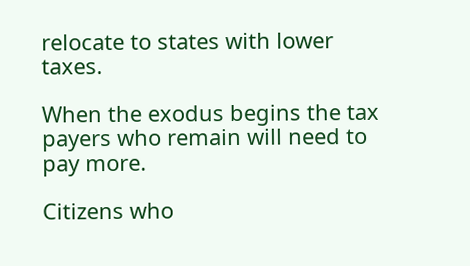relocate to states with lower taxes.

When the exodus begins the tax payers who remain will need to pay more.

Citizens who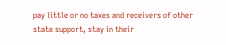pay little or no taxes and receivers of other state support, stay in their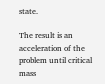state.

The result is an acceleration of the problem until critical mass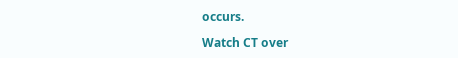occurs.

Watch CT over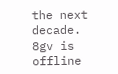the next decade.
8gv is offline